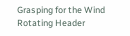Grasping for the Wind Rotating Header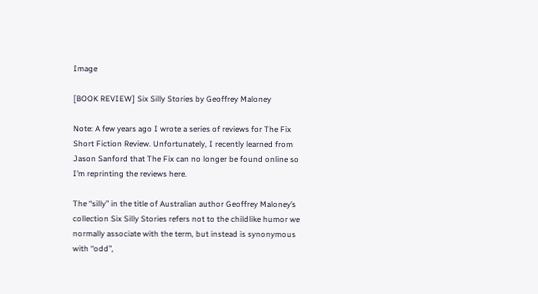Image

[BOOK REVIEW] Six Silly Stories by Geoffrey Maloney

Note: A few years ago I wrote a series of reviews for The Fix Short Fiction Review. Unfortunately, I recently learned from Jason Sanford that The Fix can no longer be found online so I’m reprinting the reviews here.

The “silly” in the title of Australian author Geoffrey Maloney’s collection Six Silly Stories refers not to the childlike humor we normally associate with the term, but instead is synonymous with “odd”,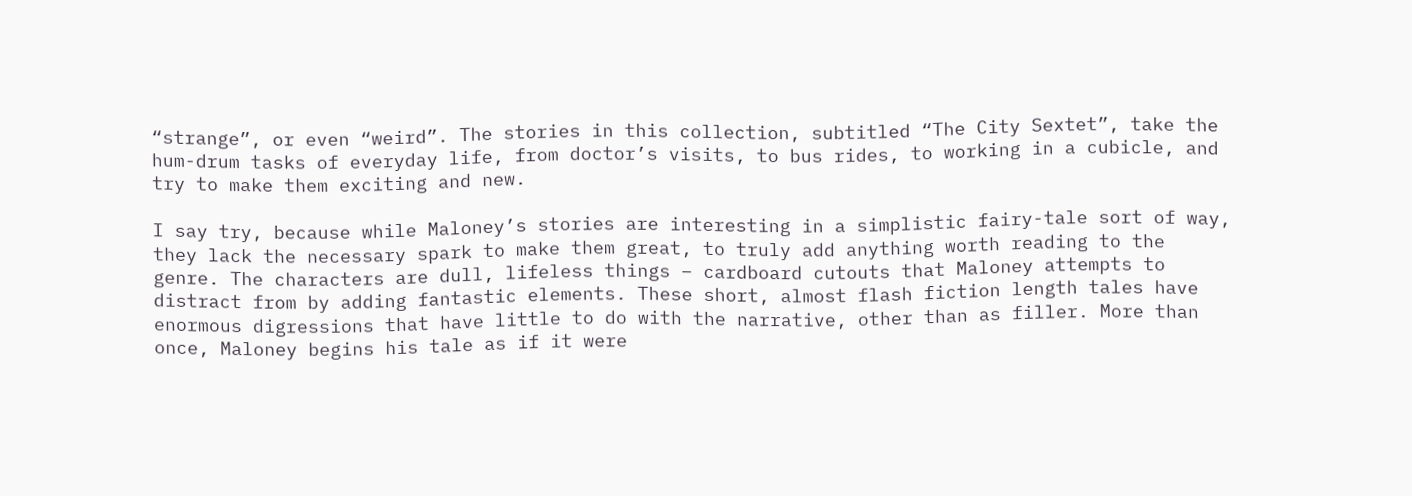“strange”, or even “weird”. The stories in this collection, subtitled “The City Sextet”, take the hum-drum tasks of everyday life, from doctor’s visits, to bus rides, to working in a cubicle, and try to make them exciting and new.

I say try, because while Maloney’s stories are interesting in a simplistic fairy-tale sort of way, they lack the necessary spark to make them great, to truly add anything worth reading to the genre. The characters are dull, lifeless things – cardboard cutouts that Maloney attempts to distract from by adding fantastic elements. These short, almost flash fiction length tales have enormous digressions that have little to do with the narrative, other than as filler. More than once, Maloney begins his tale as if it were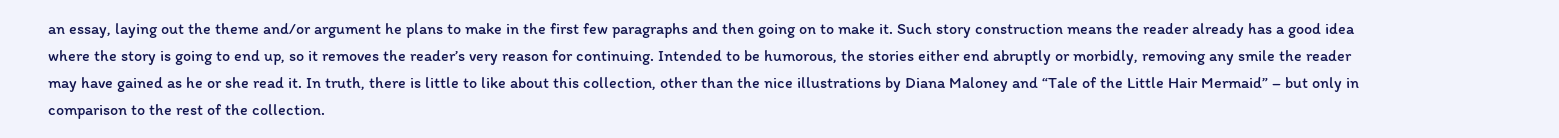an essay, laying out the theme and/or argument he plans to make in the first few paragraphs and then going on to make it. Such story construction means the reader already has a good idea where the story is going to end up, so it removes the reader’s very reason for continuing. Intended to be humorous, the stories either end abruptly or morbidly, removing any smile the reader may have gained as he or she read it. In truth, there is little to like about this collection, other than the nice illustrations by Diana Maloney and “Tale of the Little Hair Mermaid” – but only in comparison to the rest of the collection.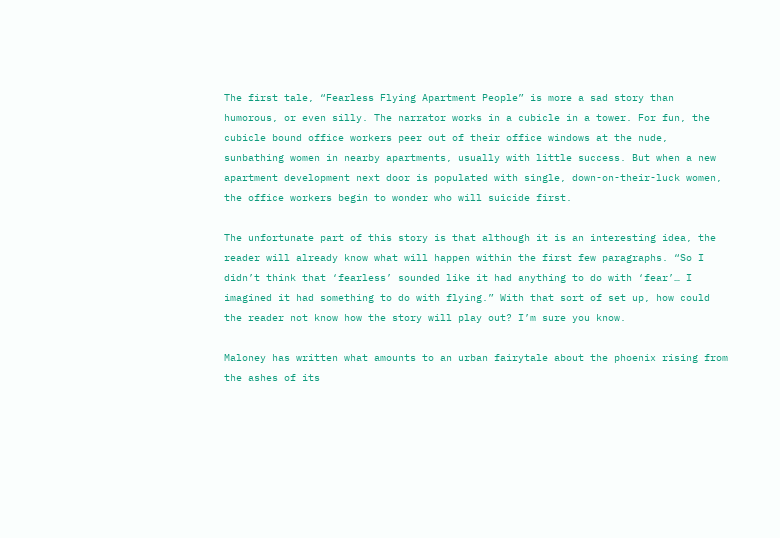The first tale, “Fearless Flying Apartment People” is more a sad story than humorous, or even silly. The narrator works in a cubicle in a tower. For fun, the cubicle bound office workers peer out of their office windows at the nude, sunbathing women in nearby apartments, usually with little success. But when a new apartment development next door is populated with single, down-on-their-luck women, the office workers begin to wonder who will suicide first.

The unfortunate part of this story is that although it is an interesting idea, the reader will already know what will happen within the first few paragraphs. “So I didn’t think that ‘fearless’ sounded like it had anything to do with ‘fear’… I imagined it had something to do with flying.” With that sort of set up, how could the reader not know how the story will play out? I’m sure you know.

Maloney has written what amounts to an urban fairytale about the phoenix rising from the ashes of its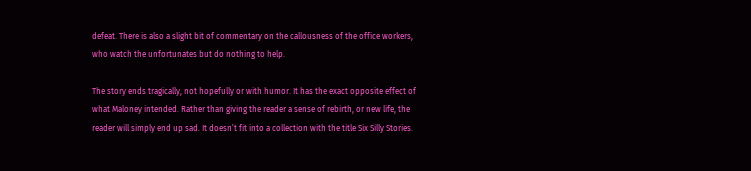defeat. There is also a slight bit of commentary on the callousness of the office workers, who watch the unfortunates but do nothing to help.

The story ends tragically, not hopefully or with humor. It has the exact opposite effect of what Maloney intended. Rather than giving the reader a sense of rebirth, or new life, the reader will simply end up sad. It doesn’t fit into a collection with the title Six Silly Stories.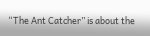“The Ant Catcher” is about the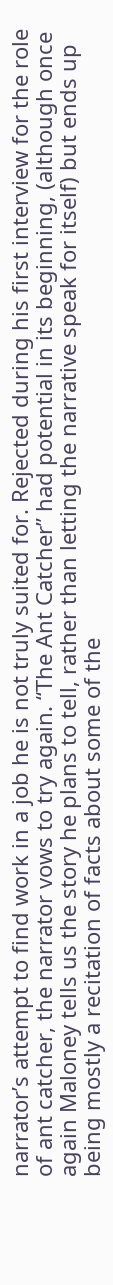narrator’s attempt to find work in a job he is not truly suited for. Rejected during his first interview for the role of ant catcher, the narrator vows to try again. “The Ant Catcher” had potential in its beginning, (although once again Maloney tells us the story he plans to tell, rather than letting the narrative speak for itself) but ends up being mostly a recitation of facts about some of the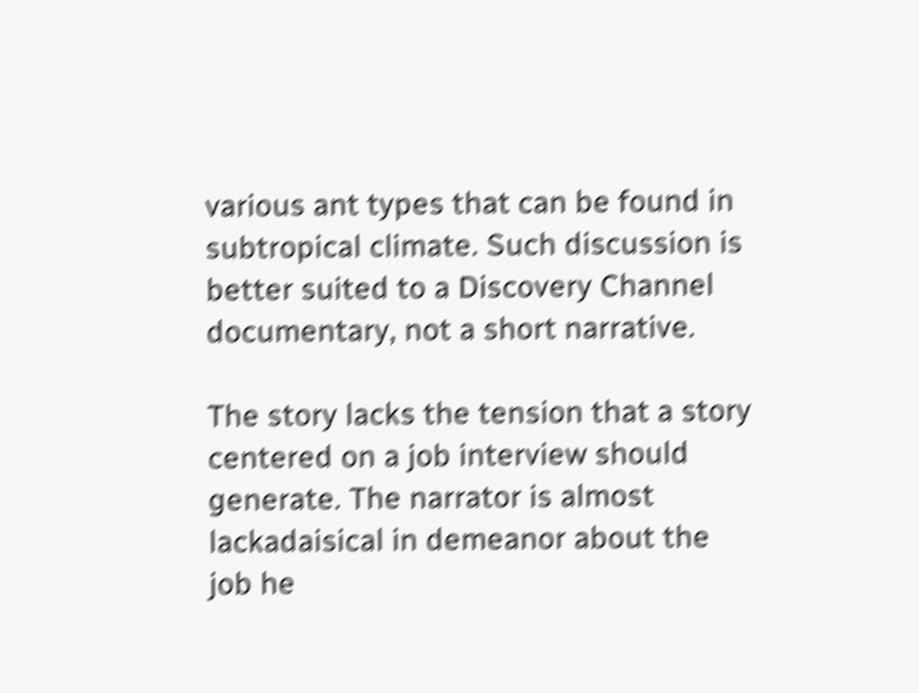various ant types that can be found in subtropical climate. Such discussion is better suited to a Discovery Channel documentary, not a short narrative.

The story lacks the tension that a story centered on a job interview should generate. The narrator is almost lackadaisical in demeanor about the job he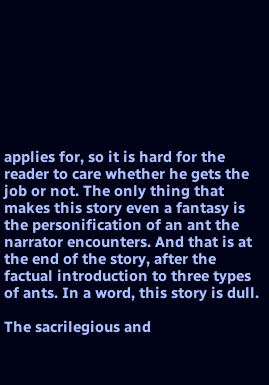applies for, so it is hard for the reader to care whether he gets the job or not. The only thing that makes this story even a fantasy is the personification of an ant the narrator encounters. And that is at the end of the story, after the factual introduction to three types of ants. In a word, this story is dull.

The sacrilegious and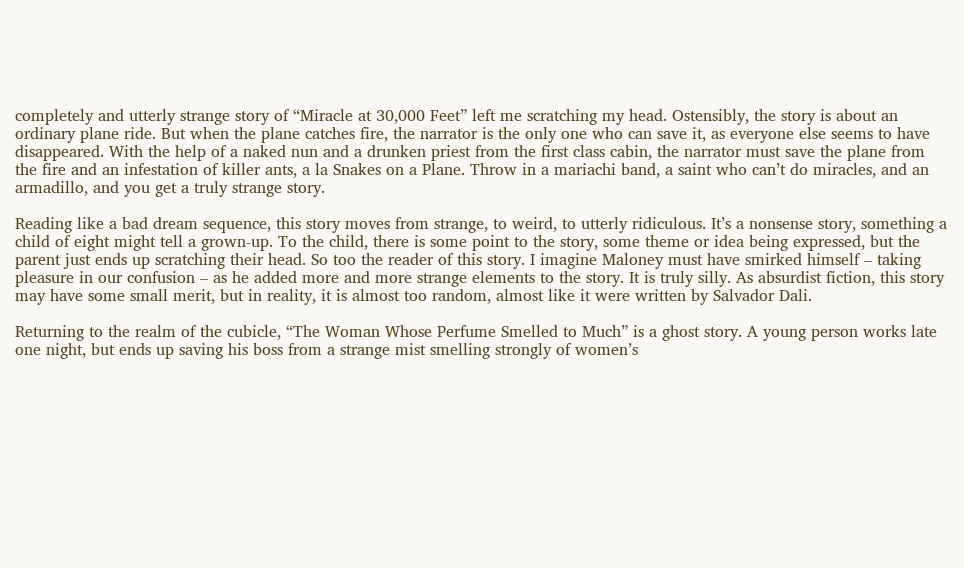completely and utterly strange story of “Miracle at 30,000 Feet” left me scratching my head. Ostensibly, the story is about an ordinary plane ride. But when the plane catches fire, the narrator is the only one who can save it, as everyone else seems to have disappeared. With the help of a naked nun and a drunken priest from the first class cabin, the narrator must save the plane from the fire and an infestation of killer ants, a la Snakes on a Plane. Throw in a mariachi band, a saint who can’t do miracles, and an armadillo, and you get a truly strange story.

Reading like a bad dream sequence, this story moves from strange, to weird, to utterly ridiculous. It’s a nonsense story, something a child of eight might tell a grown-up. To the child, there is some point to the story, some theme or idea being expressed, but the parent just ends up scratching their head. So too the reader of this story. I imagine Maloney must have smirked himself – taking pleasure in our confusion – as he added more and more strange elements to the story. It is truly silly. As absurdist fiction, this story may have some small merit, but in reality, it is almost too random, almost like it were written by Salvador Dali.

Returning to the realm of the cubicle, “The Woman Whose Perfume Smelled to Much” is a ghost story. A young person works late one night, but ends up saving his boss from a strange mist smelling strongly of women’s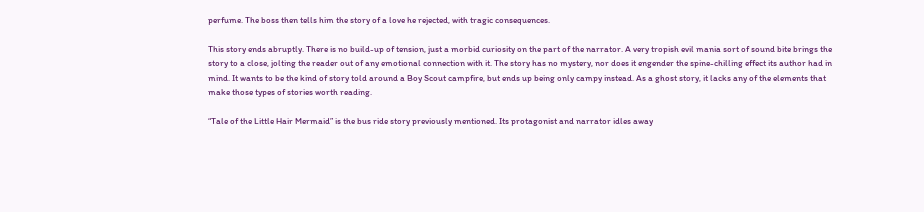perfume. The boss then tells him the story of a love he rejected, with tragic consequences.

This story ends abruptly. There is no build-up of tension, just a morbid curiosity on the part of the narrator. A very tropish evil mania sort of sound bite brings the story to a close, jolting the reader out of any emotional connection with it. The story has no mystery, nor does it engender the spine-chilling effect its author had in mind. It wants to be the kind of story told around a Boy Scout campfire, but ends up being only campy instead. As a ghost story, it lacks any of the elements that make those types of stories worth reading.

“Tale of the Little Hair Mermaid” is the bus ride story previously mentioned. Its protagonist and narrator idles away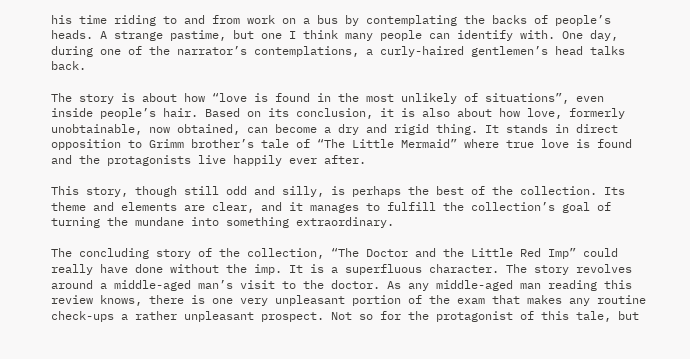his time riding to and from work on a bus by contemplating the backs of people’s heads. A strange pastime, but one I think many people can identify with. One day, during one of the narrator’s contemplations, a curly-haired gentlemen’s head talks back.

The story is about how “love is found in the most unlikely of situations”, even inside people’s hair. Based on its conclusion, it is also about how love, formerly unobtainable, now obtained, can become a dry and rigid thing. It stands in direct opposition to Grimm brother’s tale of “The Little Mermaid” where true love is found and the protagonists live happily ever after.

This story, though still odd and silly, is perhaps the best of the collection. Its theme and elements are clear, and it manages to fulfill the collection’s goal of turning the mundane into something extraordinary.

The concluding story of the collection, “The Doctor and the Little Red Imp” could really have done without the imp. It is a superfluous character. The story revolves around a middle-aged man’s visit to the doctor. As any middle-aged man reading this review knows, there is one very unpleasant portion of the exam that makes any routine check-ups a rather unpleasant prospect. Not so for the protagonist of this tale, but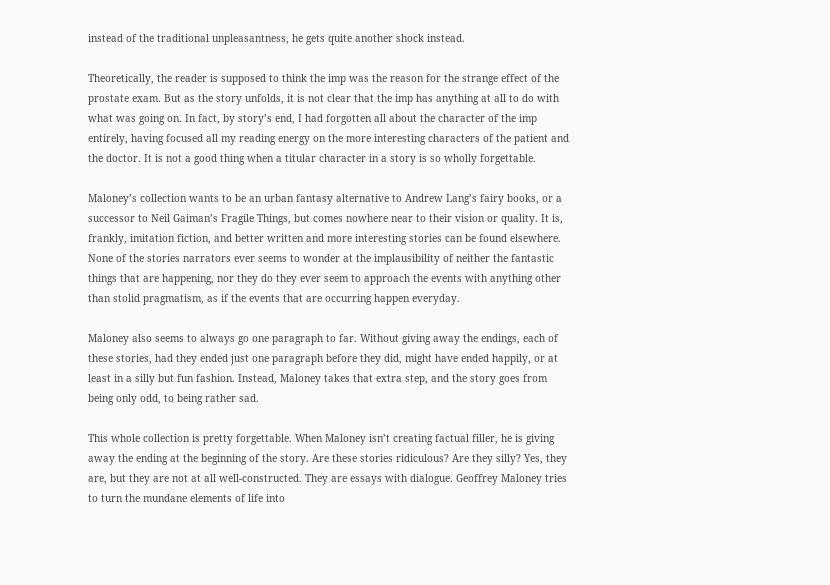instead of the traditional unpleasantness, he gets quite another shock instead.

Theoretically, the reader is supposed to think the imp was the reason for the strange effect of the prostate exam. But as the story unfolds, it is not clear that the imp has anything at all to do with what was going on. In fact, by story’s end, I had forgotten all about the character of the imp entirely, having focused all my reading energy on the more interesting characters of the patient and the doctor. It is not a good thing when a titular character in a story is so wholly forgettable.

Maloney’s collection wants to be an urban fantasy alternative to Andrew Lang’s fairy books, or a successor to Neil Gaiman’s Fragile Things, but comes nowhere near to their vision or quality. It is, frankly, imitation fiction, and better written and more interesting stories can be found elsewhere. None of the stories narrators ever seems to wonder at the implausibility of neither the fantastic things that are happening, nor they do they ever seem to approach the events with anything other than stolid pragmatism, as if the events that are occurring happen everyday.

Maloney also seems to always go one paragraph to far. Without giving away the endings, each of these stories, had they ended just one paragraph before they did, might have ended happily, or at least in a silly but fun fashion. Instead, Maloney takes that extra step, and the story goes from being only odd, to being rather sad.

This whole collection is pretty forgettable. When Maloney isn’t creating factual filler, he is giving away the ending at the beginning of the story. Are these stories ridiculous? Are they silly? Yes, they are, but they are not at all well-constructed. They are essays with dialogue. Geoffrey Maloney tries to turn the mundane elements of life into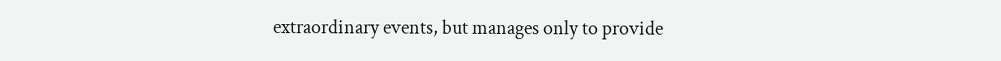extraordinary events, but manages only to provide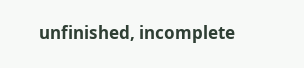unfinished, incomplete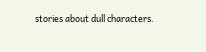stories about dull characters.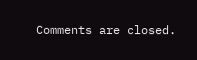Comments are closed.